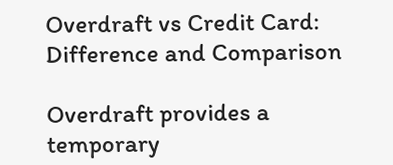Overdraft vs Credit Card: Difference and Comparison

Overdraft provides a temporary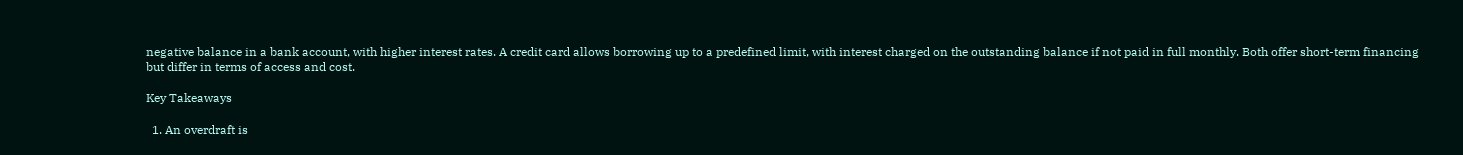negative balance in a bank account, with higher interest rates. A credit card allows borrowing up to a predefined limit, with interest charged on the outstanding balance if not paid in full monthly. Both offer short-term financing but differ in terms of access and cost.

Key Takeaways

  1. An overdraft is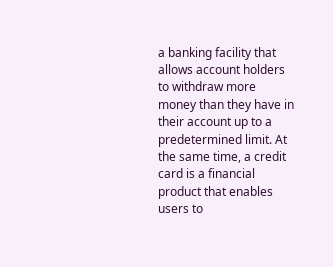a banking facility that allows account holders to withdraw more money than they have in their account up to a predetermined limit. At the same time, a credit card is a financial product that enables users to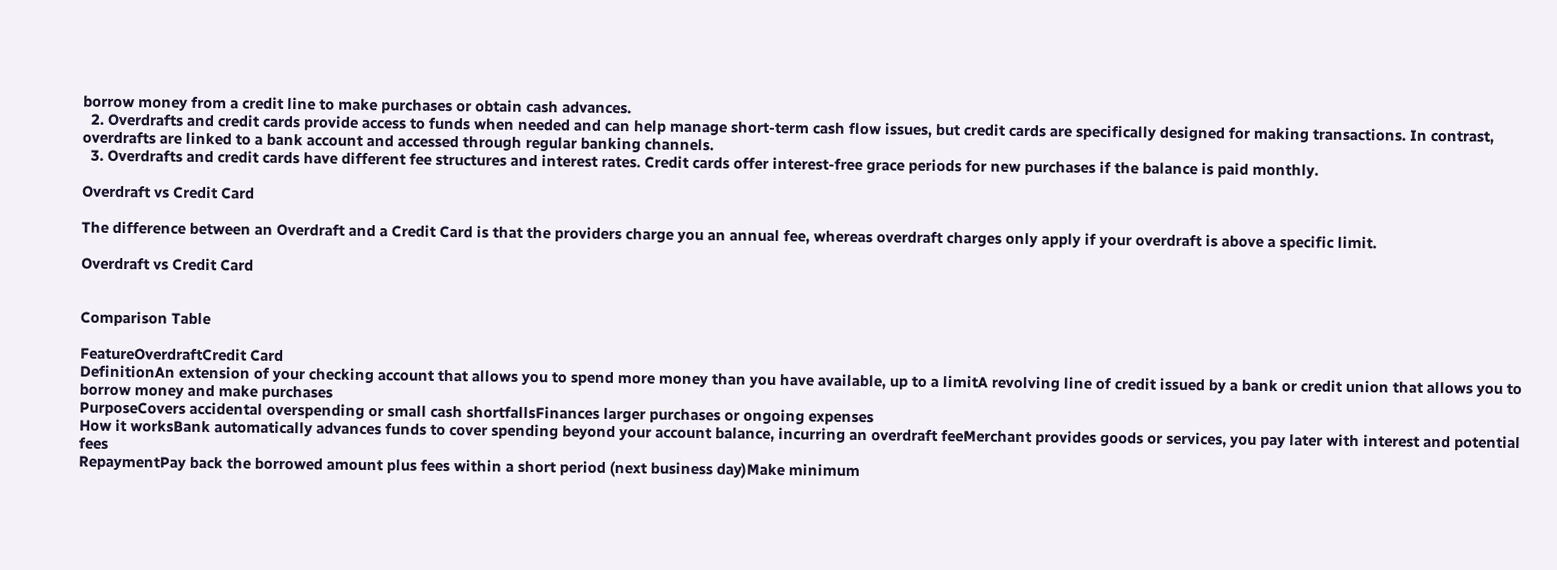borrow money from a credit line to make purchases or obtain cash advances.
  2. Overdrafts and credit cards provide access to funds when needed and can help manage short-term cash flow issues, but credit cards are specifically designed for making transactions. In contrast, overdrafts are linked to a bank account and accessed through regular banking channels.
  3. Overdrafts and credit cards have different fee structures and interest rates. Credit cards offer interest-free grace periods for new purchases if the balance is paid monthly.

Overdraft vs Credit Card

The difference between an Overdraft and a Credit Card is that the providers charge you an annual fee, whereas overdraft charges only apply if your overdraft is above a specific limit.

Overdraft vs Credit Card


Comparison Table

FeatureOverdraftCredit Card
DefinitionAn extension of your checking account that allows you to spend more money than you have available, up to a limitA revolving line of credit issued by a bank or credit union that allows you to borrow money and make purchases
PurposeCovers accidental overspending or small cash shortfallsFinances larger purchases or ongoing expenses
How it worksBank automatically advances funds to cover spending beyond your account balance, incurring an overdraft feeMerchant provides goods or services, you pay later with interest and potential fees
RepaymentPay back the borrowed amount plus fees within a short period (next business day)Make minimum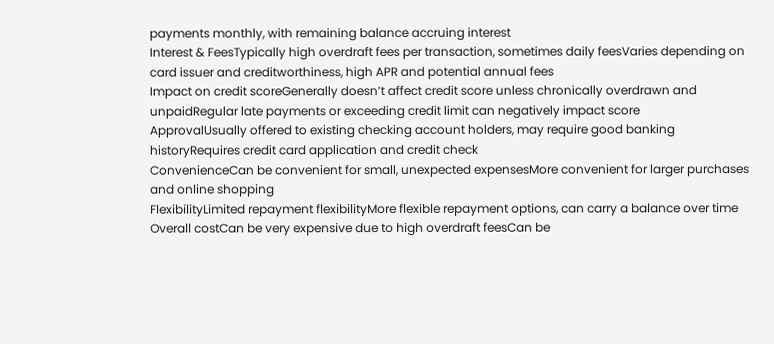payments monthly, with remaining balance accruing interest
Interest & FeesTypically high overdraft fees per transaction, sometimes daily feesVaries depending on card issuer and creditworthiness, high APR and potential annual fees
Impact on credit scoreGenerally doesn’t affect credit score unless chronically overdrawn and unpaidRegular late payments or exceeding credit limit can negatively impact score
ApprovalUsually offered to existing checking account holders, may require good banking historyRequires credit card application and credit check
ConvenienceCan be convenient for small, unexpected expensesMore convenient for larger purchases and online shopping
FlexibilityLimited repayment flexibilityMore flexible repayment options, can carry a balance over time
Overall costCan be very expensive due to high overdraft feesCan be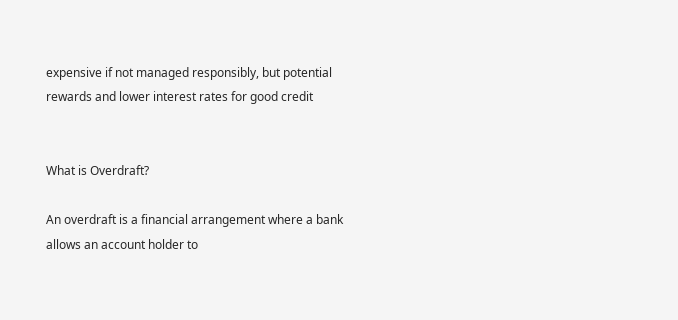expensive if not managed responsibly, but potential rewards and lower interest rates for good credit


What is Overdraft?

An overdraft is a financial arrangement where a bank allows an account holder to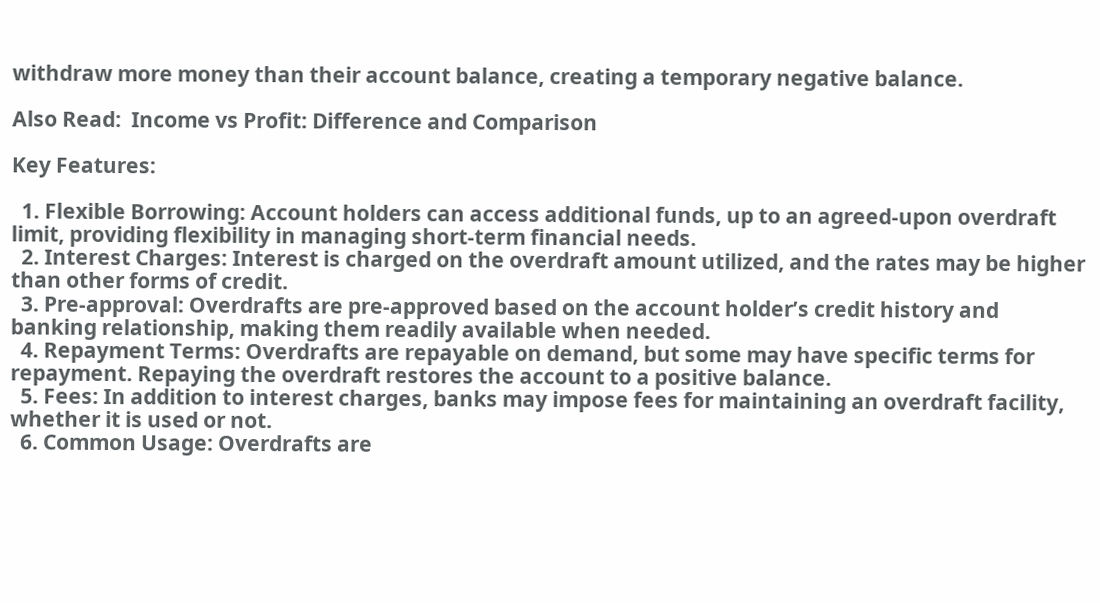withdraw more money than their account balance, creating a temporary negative balance.

Also Read:  Income vs Profit: Difference and Comparison

Key Features:

  1. Flexible Borrowing: Account holders can access additional funds, up to an agreed-upon overdraft limit, providing flexibility in managing short-term financial needs.
  2. Interest Charges: Interest is charged on the overdraft amount utilized, and the rates may be higher than other forms of credit.
  3. Pre-approval: Overdrafts are pre-approved based on the account holder’s credit history and banking relationship, making them readily available when needed.
  4. Repayment Terms: Overdrafts are repayable on demand, but some may have specific terms for repayment. Repaying the overdraft restores the account to a positive balance.
  5. Fees: In addition to interest charges, banks may impose fees for maintaining an overdraft facility, whether it is used or not.
  6. Common Usage: Overdrafts are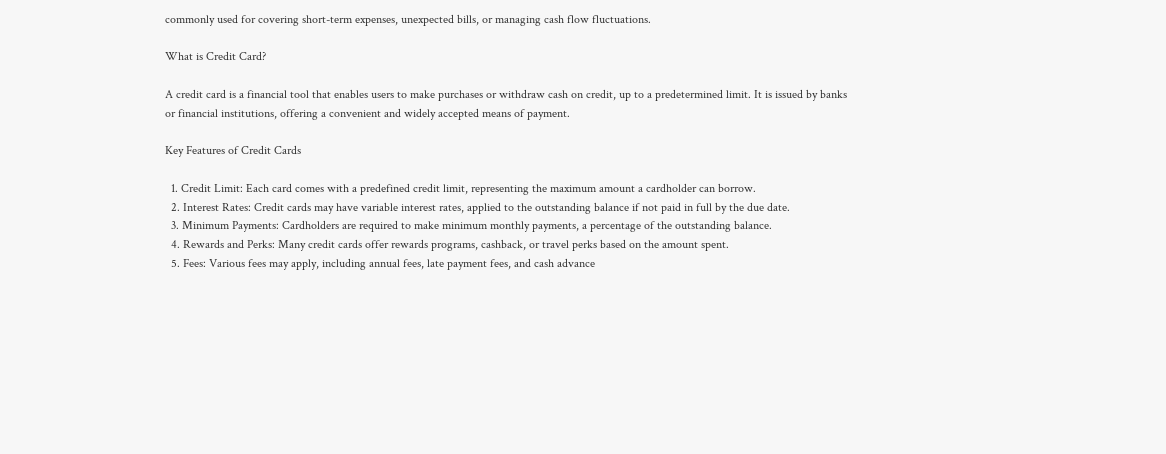commonly used for covering short-term expenses, unexpected bills, or managing cash flow fluctuations.

What is Credit Card?

A credit card is a financial tool that enables users to make purchases or withdraw cash on credit, up to a predetermined limit. It is issued by banks or financial institutions, offering a convenient and widely accepted means of payment.

Key Features of Credit Cards

  1. Credit Limit: Each card comes with a predefined credit limit, representing the maximum amount a cardholder can borrow.
  2. Interest Rates: Credit cards may have variable interest rates, applied to the outstanding balance if not paid in full by the due date.
  3. Minimum Payments: Cardholders are required to make minimum monthly payments, a percentage of the outstanding balance.
  4. Rewards and Perks: Many credit cards offer rewards programs, cashback, or travel perks based on the amount spent.
  5. Fees: Various fees may apply, including annual fees, late payment fees, and cash advance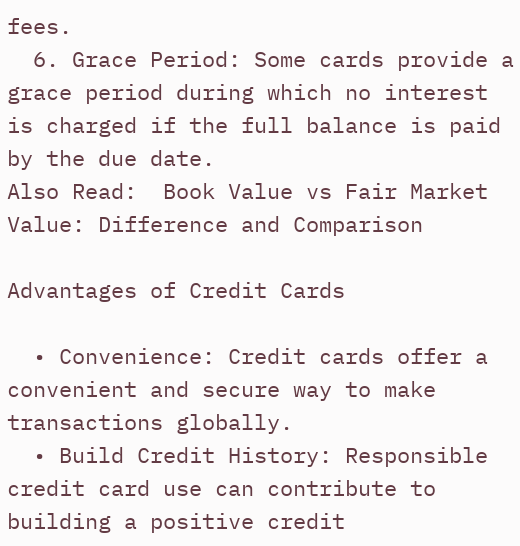fees.
  6. Grace Period: Some cards provide a grace period during which no interest is charged if the full balance is paid by the due date.
Also Read:  Book Value vs Fair Market Value: Difference and Comparison

Advantages of Credit Cards

  • Convenience: Credit cards offer a convenient and secure way to make transactions globally.
  • Build Credit History: Responsible credit card use can contribute to building a positive credit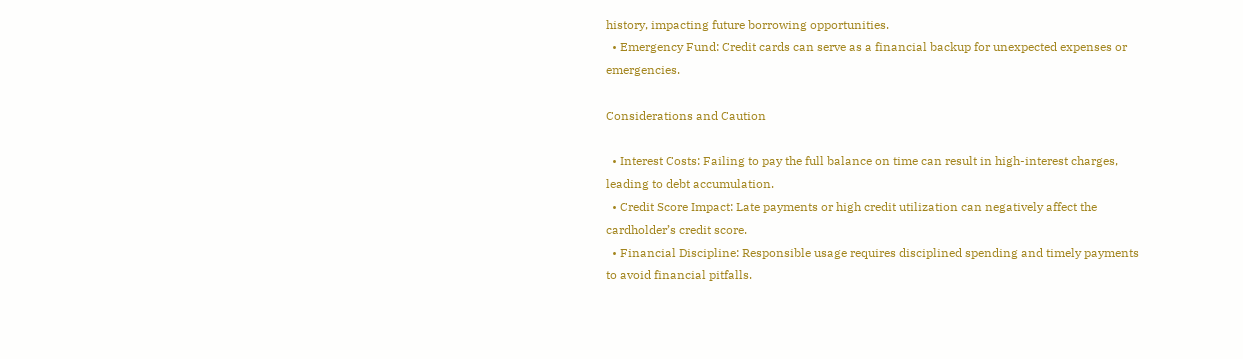history, impacting future borrowing opportunities.
  • Emergency Fund: Credit cards can serve as a financial backup for unexpected expenses or emergencies.

Considerations and Caution

  • Interest Costs: Failing to pay the full balance on time can result in high-interest charges, leading to debt accumulation.
  • Credit Score Impact: Late payments or high credit utilization can negatively affect the cardholder’s credit score.
  • Financial Discipline: Responsible usage requires disciplined spending and timely payments to avoid financial pitfalls.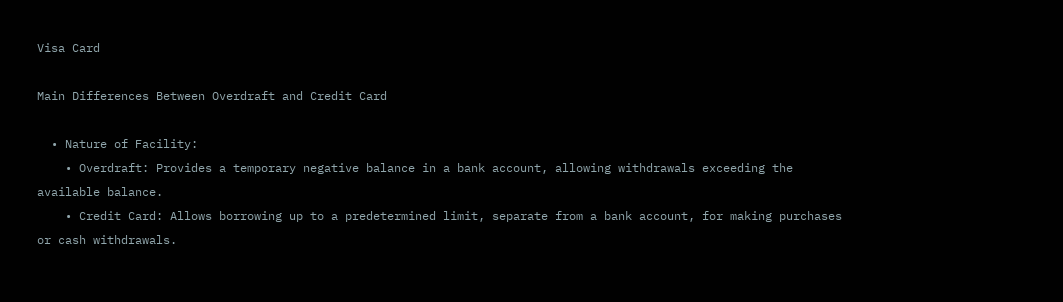Visa Card

Main Differences Between Overdraft and Credit Card

  • Nature of Facility:
    • Overdraft: Provides a temporary negative balance in a bank account, allowing withdrawals exceeding the available balance.
    • Credit Card: Allows borrowing up to a predetermined limit, separate from a bank account, for making purchases or cash withdrawals.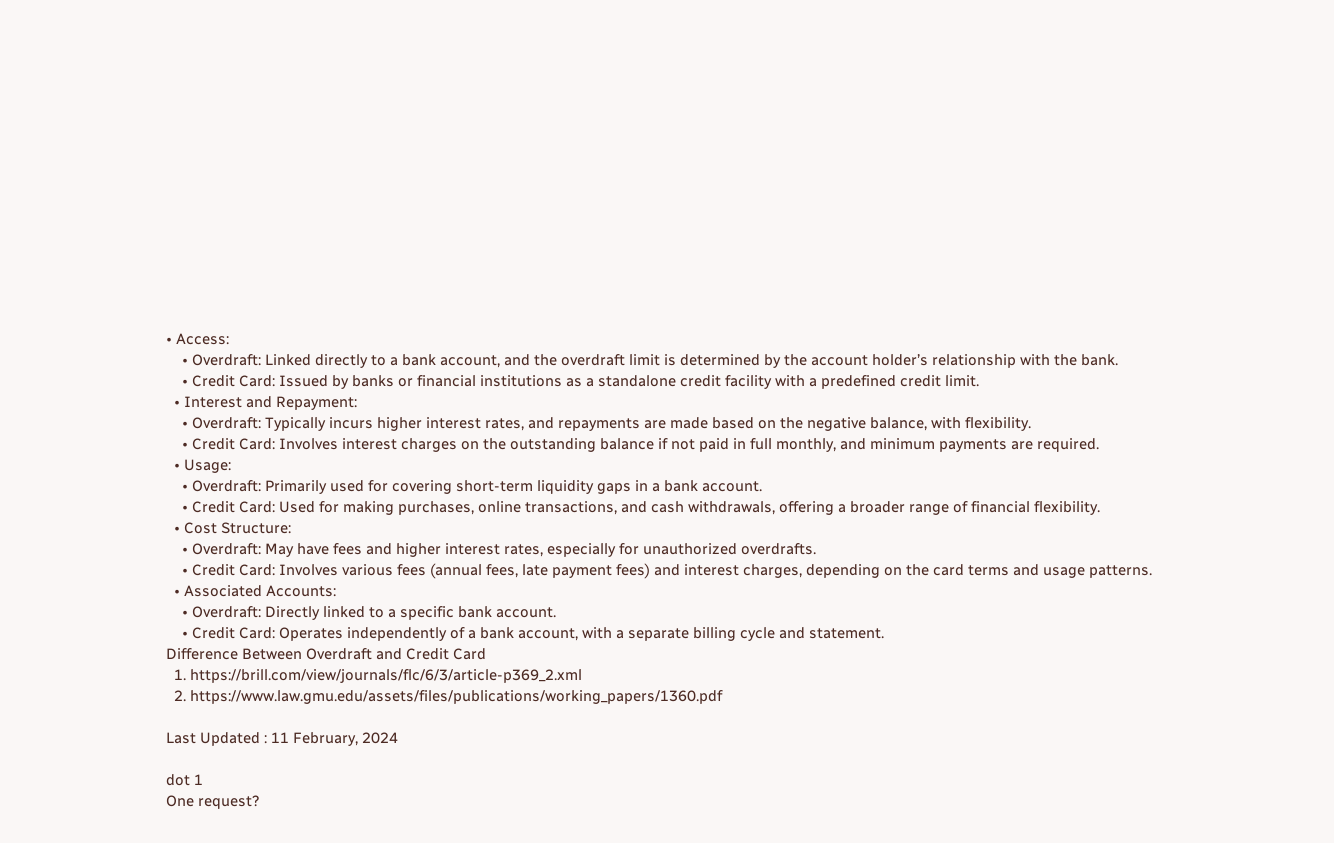• Access:
    • Overdraft: Linked directly to a bank account, and the overdraft limit is determined by the account holder’s relationship with the bank.
    • Credit Card: Issued by banks or financial institutions as a standalone credit facility with a predefined credit limit.
  • Interest and Repayment:
    • Overdraft: Typically incurs higher interest rates, and repayments are made based on the negative balance, with flexibility.
    • Credit Card: Involves interest charges on the outstanding balance if not paid in full monthly, and minimum payments are required.
  • Usage:
    • Overdraft: Primarily used for covering short-term liquidity gaps in a bank account.
    • Credit Card: Used for making purchases, online transactions, and cash withdrawals, offering a broader range of financial flexibility.
  • Cost Structure:
    • Overdraft: May have fees and higher interest rates, especially for unauthorized overdrafts.
    • Credit Card: Involves various fees (annual fees, late payment fees) and interest charges, depending on the card terms and usage patterns.
  • Associated Accounts:
    • Overdraft: Directly linked to a specific bank account.
    • Credit Card: Operates independently of a bank account, with a separate billing cycle and statement.
Difference Between Overdraft and Credit Card
  1. https://brill.com/view/journals/flc/6/3/article-p369_2.xml
  2. https://www.law.gmu.edu/assets/files/publications/working_papers/1360.pdf

Last Updated : 11 February, 2024

dot 1
One request?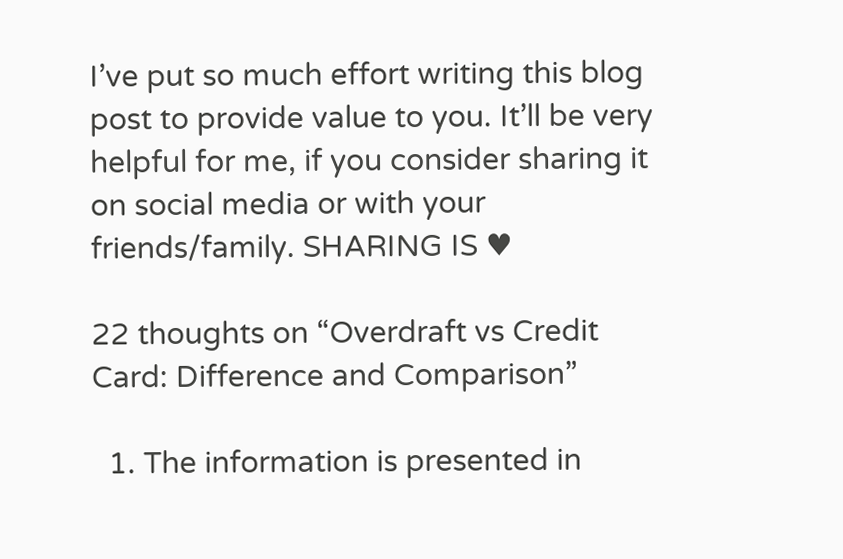I’ve put so much effort writing this blog post to provide value to you. It’ll be very helpful for me, if you consider sharing it on social media or with your friends/family. SHARING IS ♥

22 thoughts on “Overdraft vs Credit Card: Difference and Comparison”

  1. The information is presented in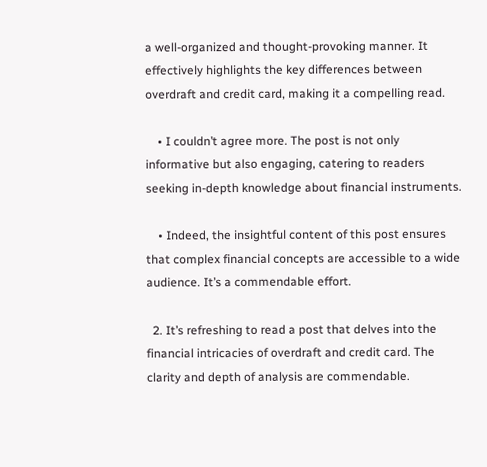a well-organized and thought-provoking manner. It effectively highlights the key differences between overdraft and credit card, making it a compelling read.

    • I couldn’t agree more. The post is not only informative but also engaging, catering to readers seeking in-depth knowledge about financial instruments.

    • Indeed, the insightful content of this post ensures that complex financial concepts are accessible to a wide audience. It’s a commendable effort.

  2. It’s refreshing to read a post that delves into the financial intricacies of overdraft and credit card. The clarity and depth of analysis are commendable.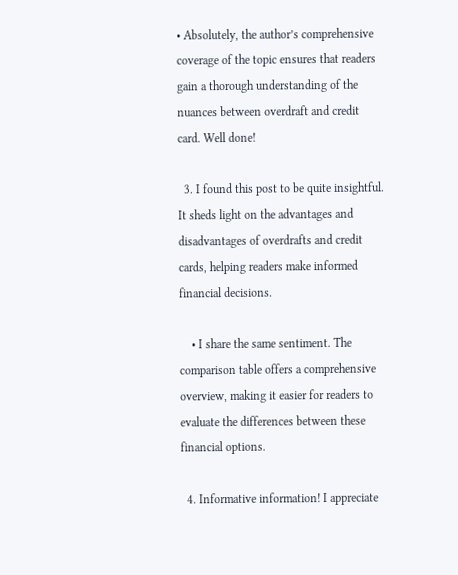• Absolutely, the author’s comprehensive coverage of the topic ensures that readers gain a thorough understanding of the nuances between overdraft and credit card. Well done!

  3. I found this post to be quite insightful. It sheds light on the advantages and disadvantages of overdrafts and credit cards, helping readers make informed financial decisions.

    • I share the same sentiment. The comparison table offers a comprehensive overview, making it easier for readers to evaluate the differences between these financial options.

  4. Informative information! I appreciate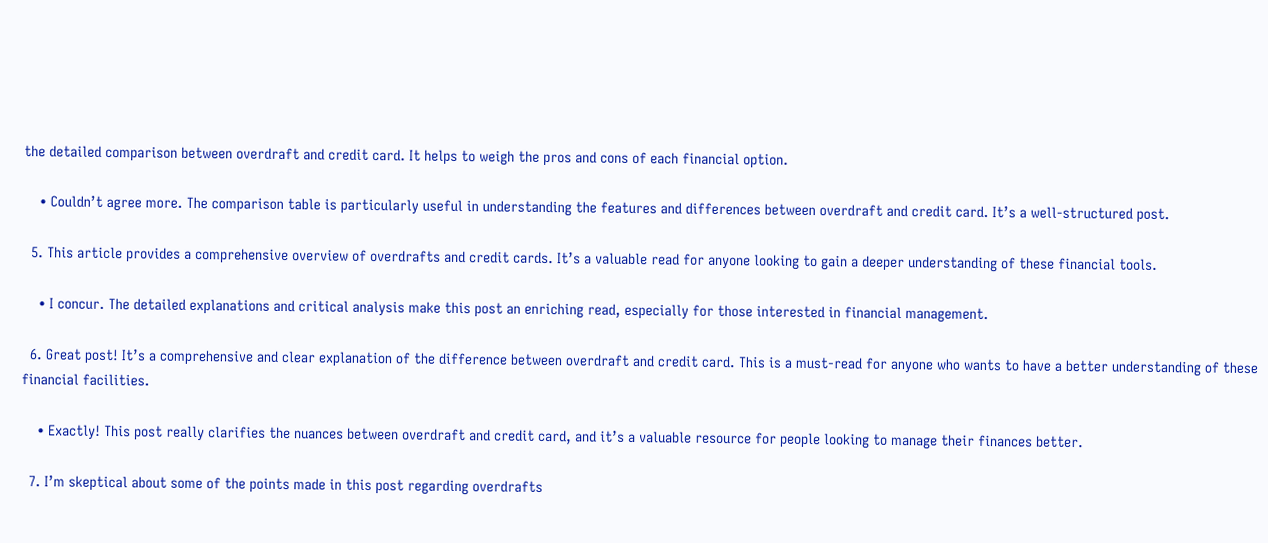the detailed comparison between overdraft and credit card. It helps to weigh the pros and cons of each financial option.

    • Couldn’t agree more. The comparison table is particularly useful in understanding the features and differences between overdraft and credit card. It’s a well-structured post.

  5. This article provides a comprehensive overview of overdrafts and credit cards. It’s a valuable read for anyone looking to gain a deeper understanding of these financial tools.

    • I concur. The detailed explanations and critical analysis make this post an enriching read, especially for those interested in financial management.

  6. Great post! It’s a comprehensive and clear explanation of the difference between overdraft and credit card. This is a must-read for anyone who wants to have a better understanding of these financial facilities.

    • Exactly! This post really clarifies the nuances between overdraft and credit card, and it’s a valuable resource for people looking to manage their finances better.

  7. I’m skeptical about some of the points made in this post regarding overdrafts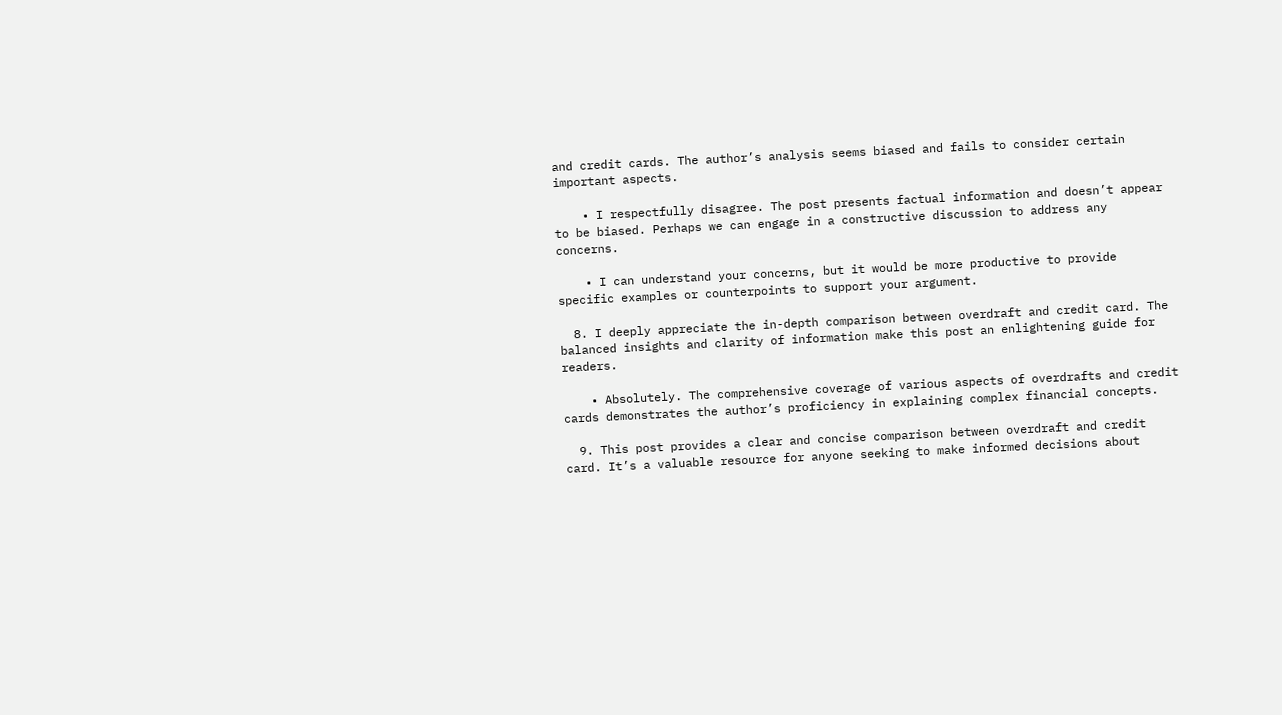and credit cards. The author’s analysis seems biased and fails to consider certain important aspects.

    • I respectfully disagree. The post presents factual information and doesn’t appear to be biased. Perhaps we can engage in a constructive discussion to address any concerns.

    • I can understand your concerns, but it would be more productive to provide specific examples or counterpoints to support your argument.

  8. I deeply appreciate the in-depth comparison between overdraft and credit card. The balanced insights and clarity of information make this post an enlightening guide for readers.

    • Absolutely. The comprehensive coverage of various aspects of overdrafts and credit cards demonstrates the author’s proficiency in explaining complex financial concepts.

  9. This post provides a clear and concise comparison between overdraft and credit card. It’s a valuable resource for anyone seeking to make informed decisions about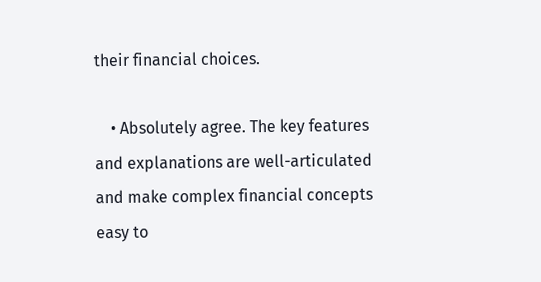their financial choices.

    • Absolutely agree. The key features and explanations are well-articulated and make complex financial concepts easy to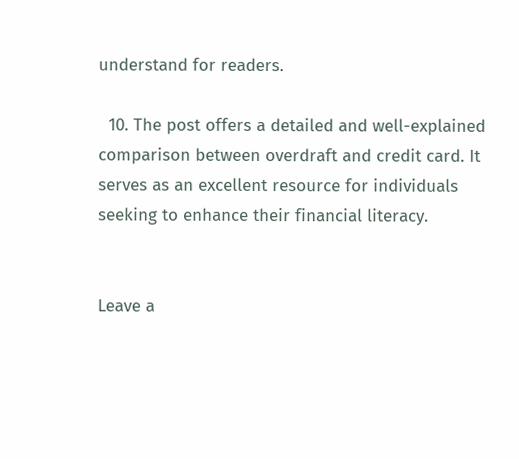understand for readers.

  10. The post offers a detailed and well-explained comparison between overdraft and credit card. It serves as an excellent resource for individuals seeking to enhance their financial literacy.


Leave a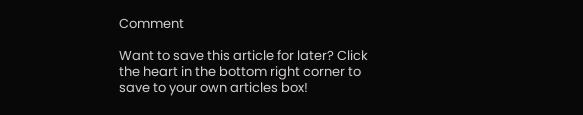Comment

Want to save this article for later? Click the heart in the bottom right corner to save to your own articles box!